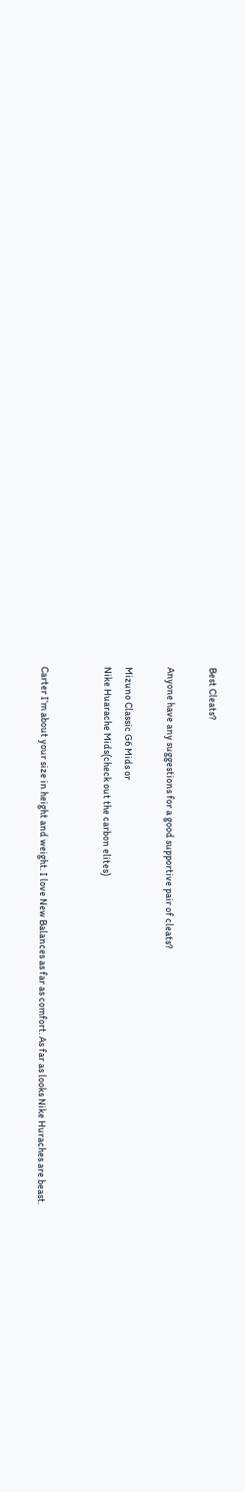Best Cleats?

Anyone have any suggestions for a good supportive pair of cleats?

Mizuno Classic G6 Mids or
Nike Huarache Mids(check out the carbon elites)


Carter I’m about your size in height and weight. I love New Balances as far as comfort. As far as looks Nike Huraches are beast.